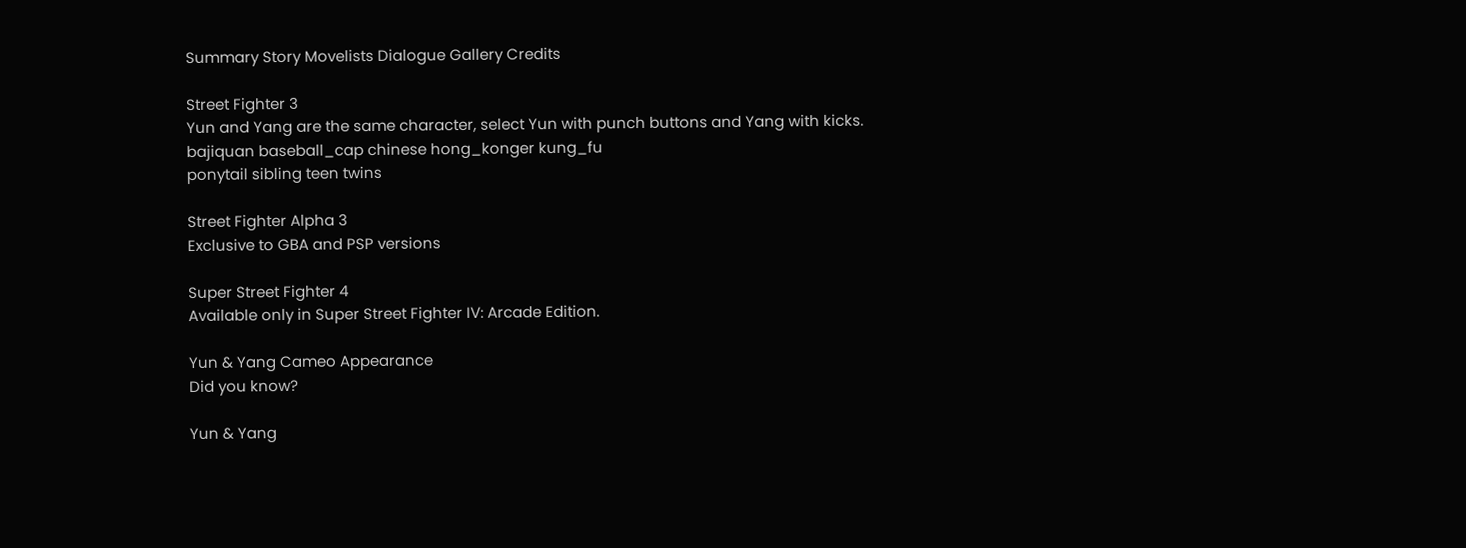Summary Story Movelists Dialogue Gallery Credits

Street Fighter 3
Yun and Yang are the same character, select Yun with punch buttons and Yang with kicks.
bajiquan baseball_cap chinese hong_konger kung_fu
ponytail sibling teen twins

Street Fighter Alpha 3
Exclusive to GBA and PSP versions

Super Street Fighter 4
Available only in Super Street Fighter IV: Arcade Edition.

Yun & Yang Cameo Appearance
Did you know?

Yun & Yang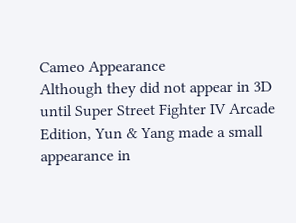Cameo Appearance
Although they did not appear in 3D until Super Street Fighter IV Arcade Edition, Yun & Yang made a small appearance in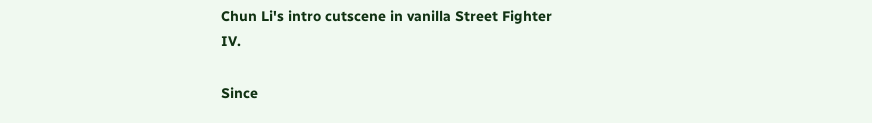Chun Li's intro cutscene in vanilla Street Fighter IV.

Since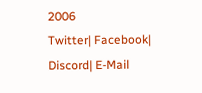2006
Twitter| Facebook| Discord| E-Mail